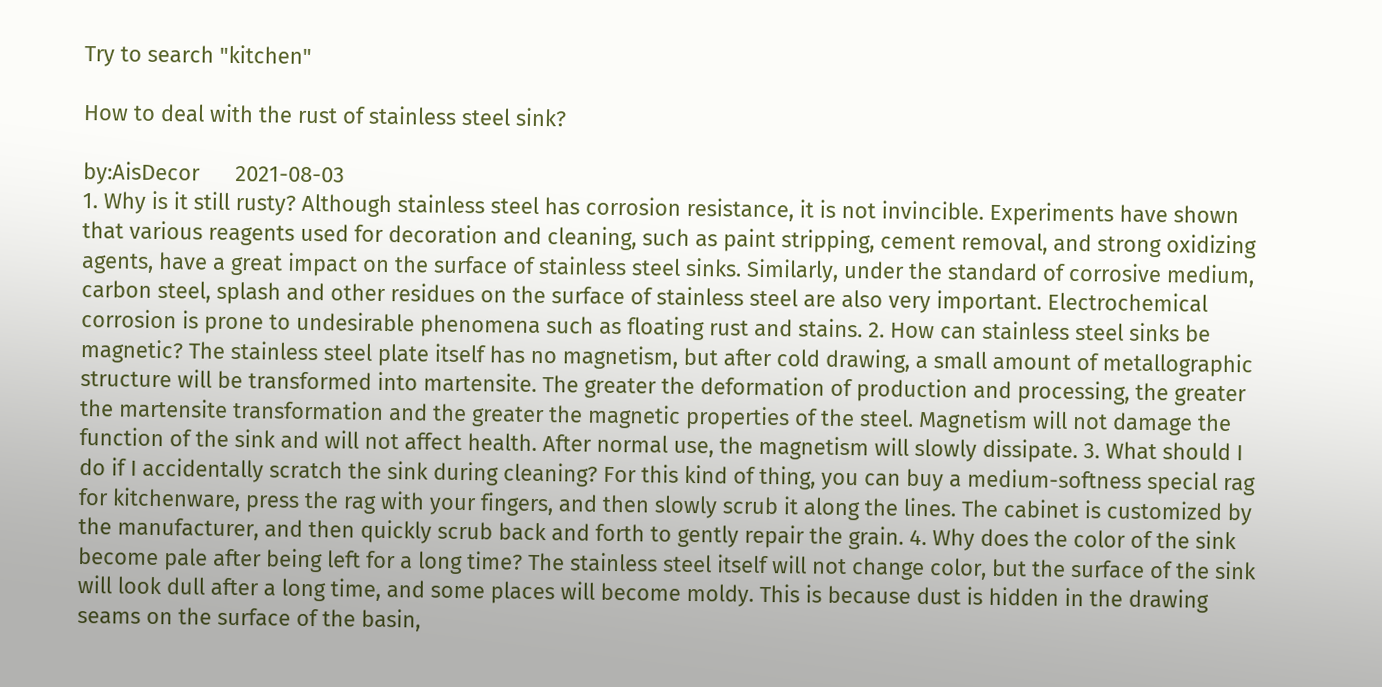Try to search "kitchen"

How to deal with the rust of stainless steel sink?

by:AisDecor      2021-08-03
1. Why is it still rusty? Although stainless steel has corrosion resistance, it is not invincible. Experiments have shown that various reagents used for decoration and cleaning, such as paint stripping, cement removal, and strong oxidizing agents, have a great impact on the surface of stainless steel sinks. Similarly, under the standard of corrosive medium, carbon steel, splash and other residues on the surface of stainless steel are also very important. Electrochemical corrosion is prone to undesirable phenomena such as floating rust and stains. 2. How can stainless steel sinks be magnetic? The stainless steel plate itself has no magnetism, but after cold drawing, a small amount of metallographic structure will be transformed into martensite. The greater the deformation of production and processing, the greater the martensite transformation and the greater the magnetic properties of the steel. Magnetism will not damage the function of the sink and will not affect health. After normal use, the magnetism will slowly dissipate. 3. What should I do if I accidentally scratch the sink during cleaning? For this kind of thing, you can buy a medium-softness special rag for kitchenware, press the rag with your fingers, and then slowly scrub it along the lines. The cabinet is customized by the manufacturer, and then quickly scrub back and forth to gently repair the grain. 4. Why does the color of the sink become pale after being left for a long time? The stainless steel itself will not change color, but the surface of the sink will look dull after a long time, and some places will become moldy. This is because dust is hidden in the drawing seams on the surface of the basin,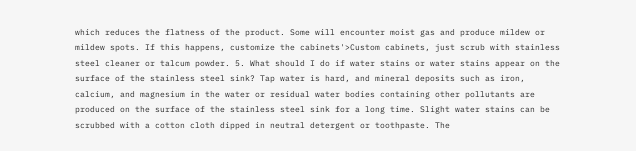which reduces the flatness of the product. Some will encounter moist gas and produce mildew or mildew spots. If this happens, customize the cabinets'>Custom cabinets, just scrub with stainless steel cleaner or talcum powder. 5. What should I do if water stains or water stains appear on the surface of the stainless steel sink? Tap water is hard, and mineral deposits such as iron, calcium, and magnesium in the water or residual water bodies containing other pollutants are produced on the surface of the stainless steel sink for a long time. Slight water stains can be scrubbed with a cotton cloth dipped in neutral detergent or toothpaste. The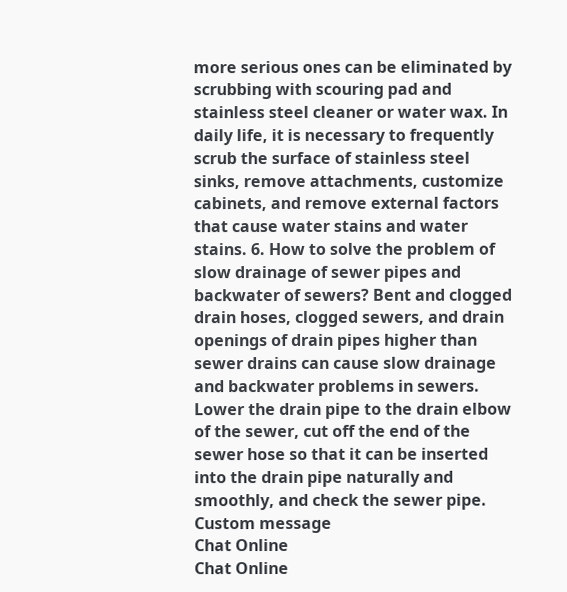more serious ones can be eliminated by scrubbing with scouring pad and stainless steel cleaner or water wax. In daily life, it is necessary to frequently scrub the surface of stainless steel sinks, remove attachments, customize cabinets, and remove external factors that cause water stains and water stains. 6. How to solve the problem of slow drainage of sewer pipes and backwater of sewers? Bent and clogged drain hoses, clogged sewers, and drain openings of drain pipes higher than sewer drains can cause slow drainage and backwater problems in sewers. Lower the drain pipe to the drain elbow of the sewer, cut off the end of the sewer hose so that it can be inserted into the drain pipe naturally and smoothly, and check the sewer pipe.
Custom message
Chat Online
Chat Online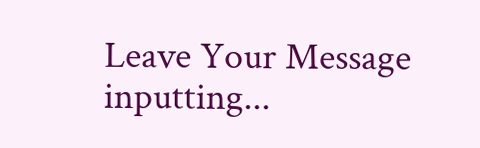Leave Your Message inputting...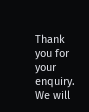Thank you for your enquiry. We will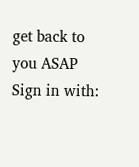get back to you ASAP
Sign in with: